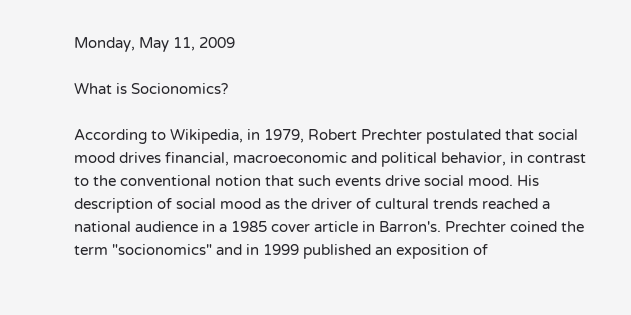Monday, May 11, 2009

What is Socionomics?

According to Wikipedia, in 1979, Robert Prechter postulated that social mood drives financial, macroeconomic and political behavior, in contrast to the conventional notion that such events drive social mood. His description of social mood as the driver of cultural trends reached a national audience in a 1985 cover article in Barron's. Prechter coined the term "socionomics" and in 1999 published an exposition of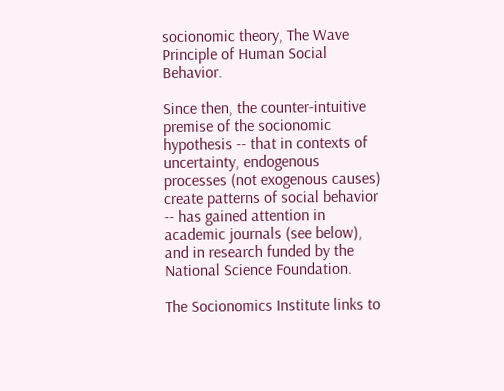socionomic theory, The Wave Principle of Human Social Behavior.

Since then, the counter-intuitive premise of the socionomic hypothesis -- that in contexts of uncertainty, endogenous processes (not exogenous causes) create patterns of social behavior -- has gained attention in academic journals (see below), and in research funded by the National Science Foundation.

The Socionomics Institute links to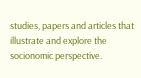studies, papers and articles that illustrate and explore the socionomic perspective.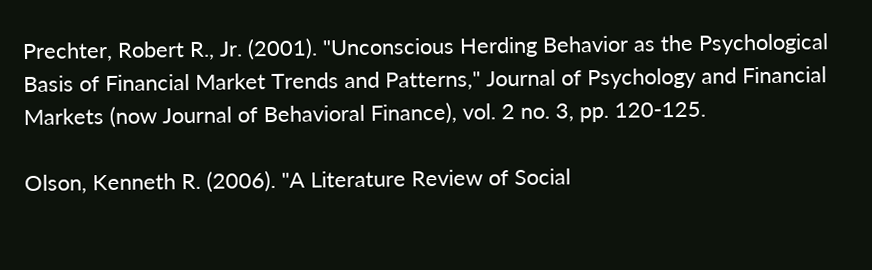Prechter, Robert R., Jr. (2001). "Unconscious Herding Behavior as the Psychological Basis of Financial Market Trends and Patterns," Journal of Psychology and Financial Markets (now Journal of Behavioral Finance), vol. 2 no. 3, pp. 120-125.

Olson, Kenneth R. (2006). "A Literature Review of Social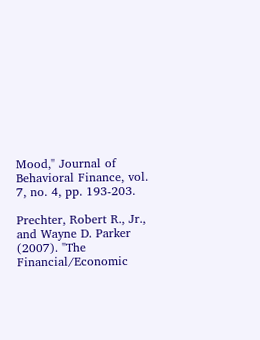Mood," Journal of Behavioral Finance, vol. 7, no. 4, pp. 193-203.

Prechter, Robert R., Jr., and Wayne D. Parker (2007). "The Financial/Economic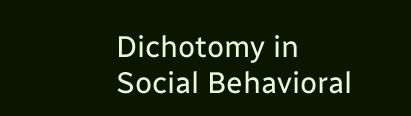Dichotomy in Social Behavioral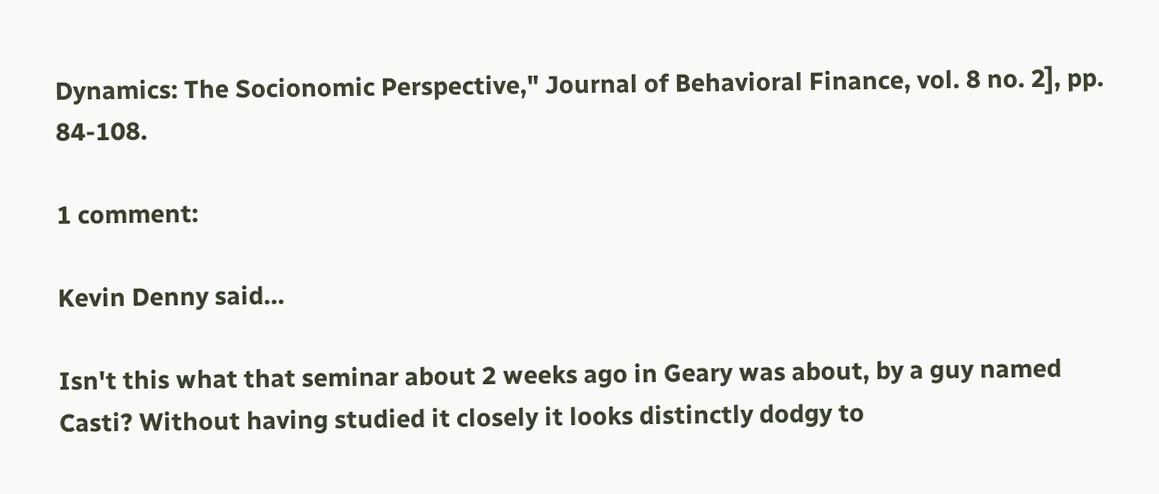Dynamics: The Socionomic Perspective," Journal of Behavioral Finance, vol. 8 no. 2], pp. 84-108.

1 comment:

Kevin Denny said...

Isn't this what that seminar about 2 weeks ago in Geary was about, by a guy named Casti? Without having studied it closely it looks distinctly dodgy to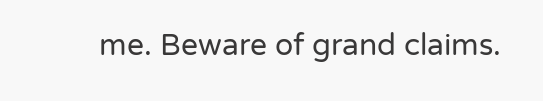me. Beware of grand claims.